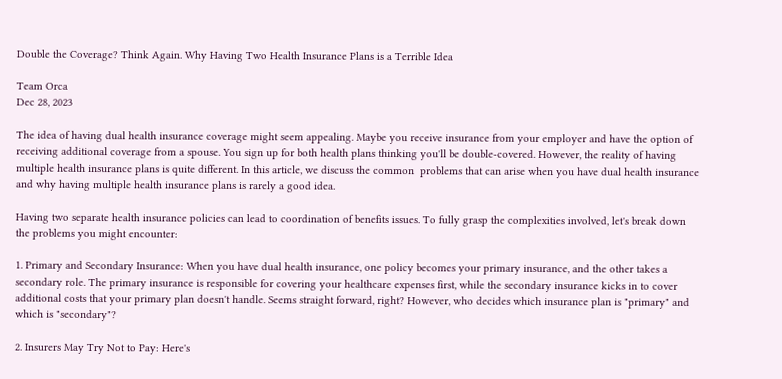Double the Coverage? Think Again. Why Having Two Health Insurance Plans is a Terrible Idea

Team Orca
Dec 28, 2023

The idea of having dual health insurance coverage might seem appealing. Maybe you receive insurance from your employer and have the option of receiving additional coverage from a spouse. You sign up for both health plans thinking you'll be double-covered. However, the reality of having multiple health insurance plans is quite different. In this article, we discuss the common  problems that can arise when you have dual health insurance and why having multiple health insurance plans is rarely a good idea.

Having two separate health insurance policies can lead to coordination of benefits issues. To fully grasp the complexities involved, let's break down the problems you might encounter:

1. Primary and Secondary Insurance: When you have dual health insurance, one policy becomes your primary insurance, and the other takes a secondary role. The primary insurance is responsible for covering your healthcare expenses first, while the secondary insurance kicks in to cover additional costs that your primary plan doesn't handle. Seems straight forward, right? However, who decides which insurance plan is "primary" and which is "secondary"?

2. Insurers May Try Not to Pay: Here's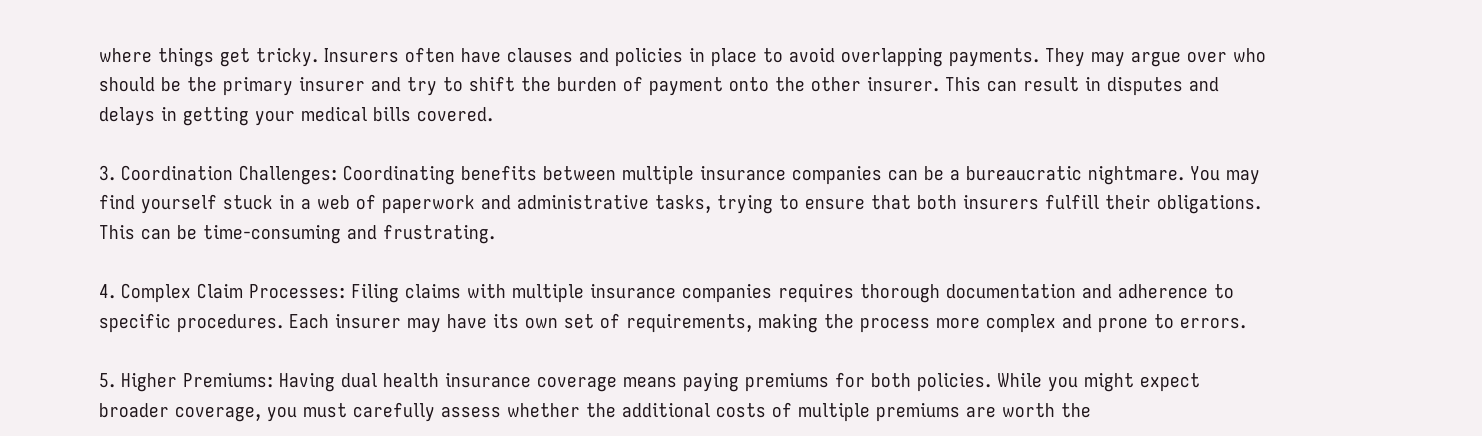where things get tricky. Insurers often have clauses and policies in place to avoid overlapping payments. They may argue over who should be the primary insurer and try to shift the burden of payment onto the other insurer. This can result in disputes and delays in getting your medical bills covered.

3. Coordination Challenges: Coordinating benefits between multiple insurance companies can be a bureaucratic nightmare. You may find yourself stuck in a web of paperwork and administrative tasks, trying to ensure that both insurers fulfill their obligations. This can be time-consuming and frustrating.

4. Complex Claim Processes: Filing claims with multiple insurance companies requires thorough documentation and adherence to specific procedures. Each insurer may have its own set of requirements, making the process more complex and prone to errors.

5. Higher Premiums: Having dual health insurance coverage means paying premiums for both policies. While you might expect broader coverage, you must carefully assess whether the additional costs of multiple premiums are worth the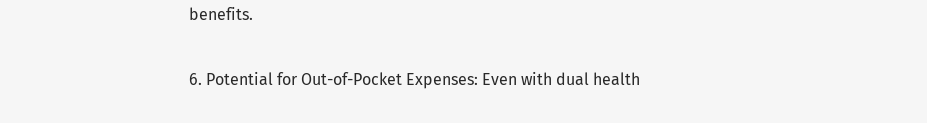benefits.

6. Potential for Out-of-Pocket Expenses: Even with dual health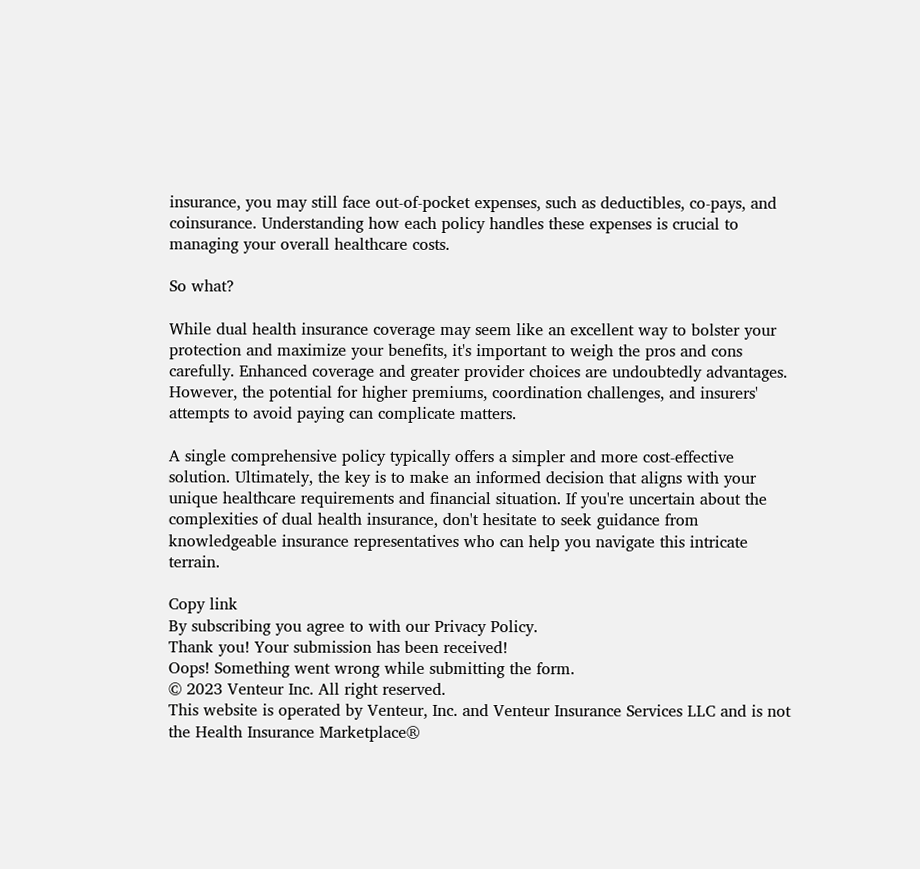insurance, you may still face out-of-pocket expenses, such as deductibles, co-pays, and coinsurance. Understanding how each policy handles these expenses is crucial to managing your overall healthcare costs.

So what?

While dual health insurance coverage may seem like an excellent way to bolster your protection and maximize your benefits, it's important to weigh the pros and cons carefully. Enhanced coverage and greater provider choices are undoubtedly advantages. However, the potential for higher premiums, coordination challenges, and insurers' attempts to avoid paying can complicate matters.

A single comprehensive policy typically offers a simpler and more cost-effective solution. Ultimately, the key is to make an informed decision that aligns with your unique healthcare requirements and financial situation. If you're uncertain about the complexities of dual health insurance, don't hesitate to seek guidance from knowledgeable insurance representatives who can help you navigate this intricate terrain.

Copy link
By subscribing you agree to with our Privacy Policy.
Thank you! Your submission has been received!
Oops! Something went wrong while submitting the form.
© 2023 Venteur Inc. All right reserved.
This website is operated by Venteur, Inc. and Venteur Insurance Services LLC and is not the Health Insurance Marketplace®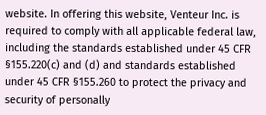website. In offering this website, Venteur Inc. is required to comply with all applicable federal law, including the standards established under 45 CFR §155.220(c) and (d) and standards established under 45 CFR §155.260 to protect the privacy and security of personally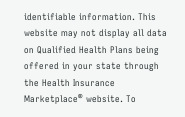identifiable information. This website may not display all data on Qualified Health Plans being offered in your state through the Health Insurance Marketplace® website. To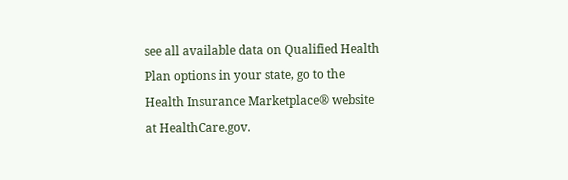see all available data on Qualified Health Plan options in your state, go to the Health Insurance Marketplace® website at HealthCare.gov.